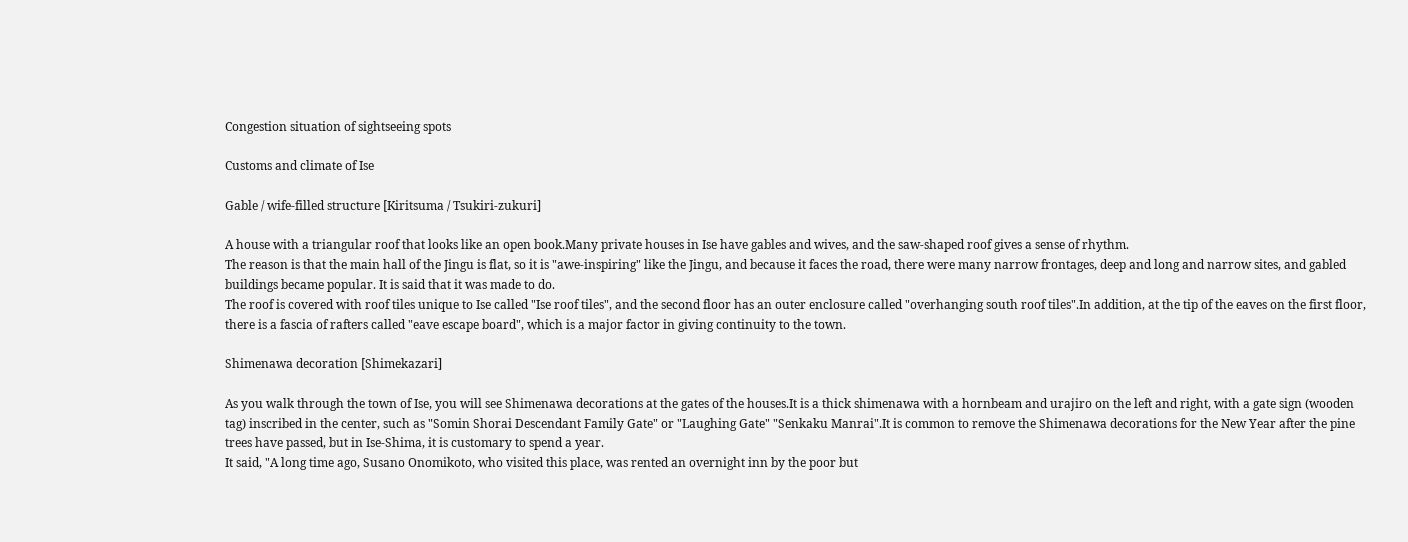Congestion situation of sightseeing spots

Customs and climate of Ise

Gable / wife-filled structure [Kiritsuma / Tsukiri-zukuri]

A house with a triangular roof that looks like an open book.Many private houses in Ise have gables and wives, and the saw-shaped roof gives a sense of rhythm.
The reason is that the main hall of the Jingu is flat, so it is "awe-inspiring" like the Jingu, and because it faces the road, there were many narrow frontages, deep and long and narrow sites, and gabled buildings became popular. It is said that it was made to do.
The roof is covered with roof tiles unique to Ise called "Ise roof tiles", and the second floor has an outer enclosure called "overhanging south roof tiles".In addition, at the tip of the eaves on the first floor, there is a fascia of rafters called "eave escape board", which is a major factor in giving continuity to the town.

Shimenawa decoration [Shimekazari]

As you walk through the town of Ise, you will see Shimenawa decorations at the gates of the houses.It is a thick shimenawa with a hornbeam and urajiro on the left and right, with a gate sign (wooden tag) inscribed in the center, such as "Somin Shorai Descendant Family Gate" or "Laughing Gate" "Senkaku Manrai".It is common to remove the Shimenawa decorations for the New Year after the pine trees have passed, but in Ise-Shima, it is customary to spend a year.
It said, "A long time ago, Susano Onomikoto, who visited this place, was rented an overnight inn by the poor but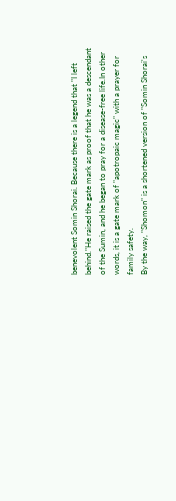benevolent Somin Shorai. Because there is a legend that "I left behind."He raised the gate mark as proof that he was a descendant of the Sumin, and he began to pray for a disease-free life.In other words, it is a gate mark of "apotropaic magic" with a prayer for family safety.
By the way, "Shomon" is a shortened version of "Somin Shorai's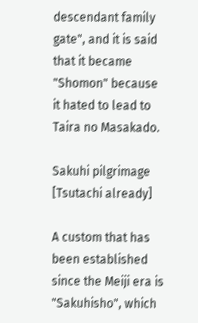descendant family gate", and it is said that it became "Shomon" because it hated to lead to Taira no Masakado.

Sakuhi pilgrimage [Tsutachi already]

A custom that has been established since the Meiji era is "Sakuhisho", which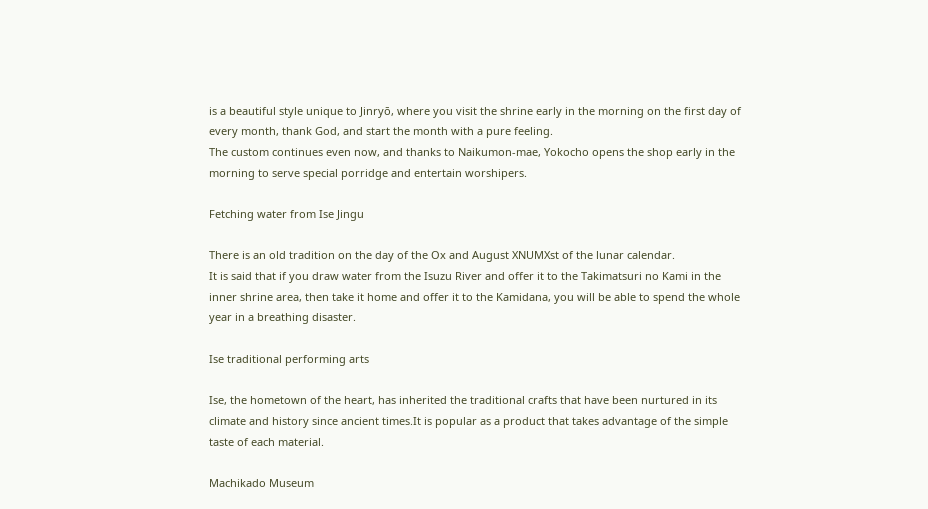is a beautiful style unique to Jinryō, where you visit the shrine early in the morning on the first day of every month, thank God, and start the month with a pure feeling.
The custom continues even now, and thanks to Naikumon-mae, Yokocho opens the shop early in the morning to serve special porridge and entertain worshipers.

Fetching water from Ise Jingu

There is an old tradition on the day of the Ox and August XNUMXst of the lunar calendar.
It is said that if you draw water from the Isuzu River and offer it to the Takimatsuri no Kami in the inner shrine area, then take it home and offer it to the Kamidana, you will be able to spend the whole year in a breathing disaster.

Ise traditional performing arts

Ise, the hometown of the heart, has inherited the traditional crafts that have been nurtured in its climate and history since ancient times.It is popular as a product that takes advantage of the simple taste of each material.

Machikado Museum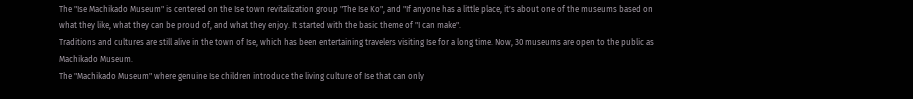The "Ise Machikado Museum" is centered on the Ise town revitalization group "The Ise Ko", and "If anyone has a little place, it's about one of the museums based on what they like, what they can be proud of, and what they enjoy. It started with the basic theme of "I can make".
Traditions and cultures are still alive in the town of Ise, which has been entertaining travelers visiting Ise for a long time. Now, 30 museums are open to the public as Machikado Museum.
The "Machikado Museum" where genuine Ise children introduce the living culture of Ise that can only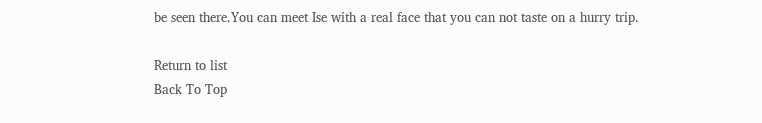be seen there.You can meet Ise with a real face that you can not taste on a hurry trip.

Return to list
Back To Top